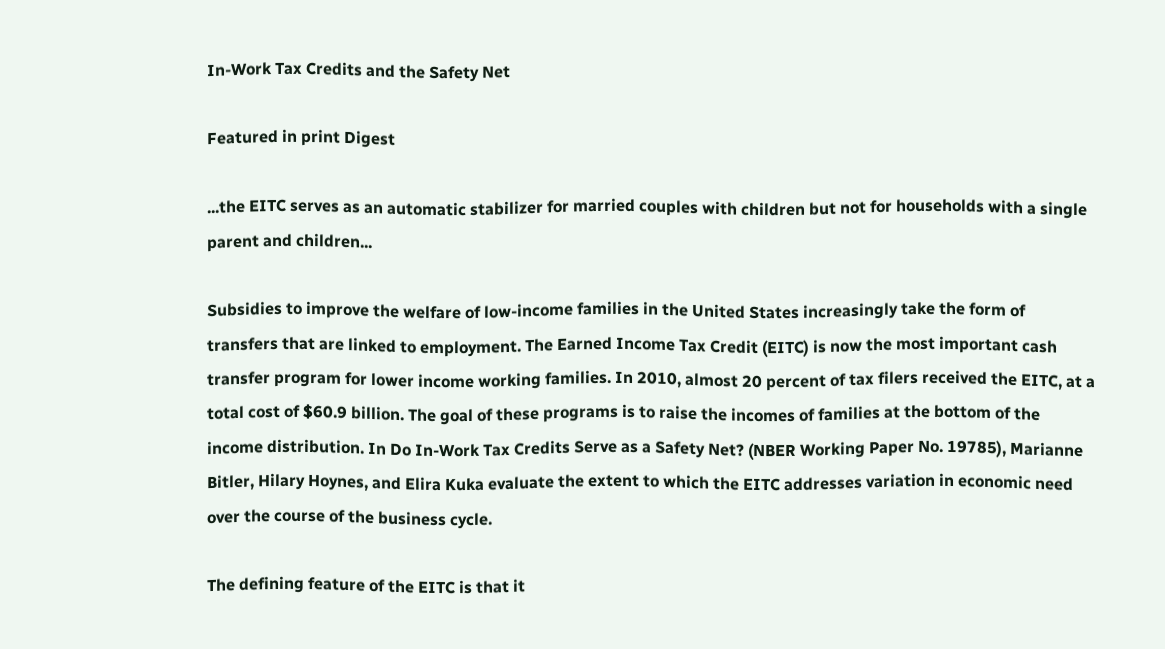In-Work Tax Credits and the Safety Net

Featured in print Digest

...the EITC serves as an automatic stabilizer for married couples with children but not for households with a single parent and children...

Subsidies to improve the welfare of low-income families in the United States increasingly take the form of transfers that are linked to employment. The Earned Income Tax Credit (EITC) is now the most important cash transfer program for lower income working families. In 2010, almost 20 percent of tax filers received the EITC, at a total cost of $60.9 billion. The goal of these programs is to raise the incomes of families at the bottom of the income distribution. In Do In-Work Tax Credits Serve as a Safety Net? (NBER Working Paper No. 19785), Marianne Bitler, Hilary Hoynes, and Elira Kuka evaluate the extent to which the EITC addresses variation in economic need over the course of the business cycle.

The defining feature of the EITC is that it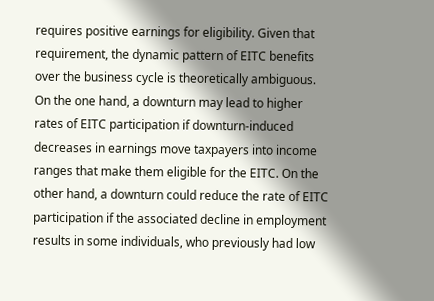requires positive earnings for eligibility. Given that requirement, the dynamic pattern of EITC benefits over the business cycle is theoretically ambiguous. On the one hand, a downturn may lead to higher rates of EITC participation if downturn-induced decreases in earnings move taxpayers into income ranges that make them eligible for the EITC. On the other hand, a downturn could reduce the rate of EITC participation if the associated decline in employment results in some individuals, who previously had low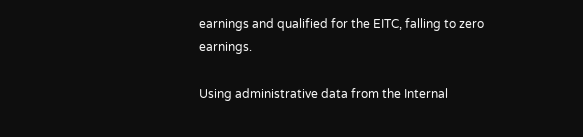earnings and qualified for the EITC, falling to zero earnings.

Using administrative data from the Internal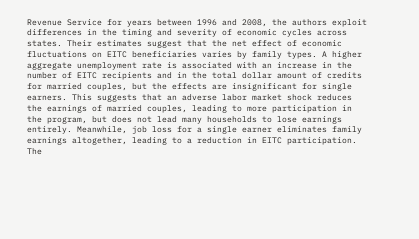Revenue Service for years between 1996 and 2008, the authors exploit differences in the timing and severity of economic cycles across states. Their estimates suggest that the net effect of economic fluctuations on EITC beneficiaries varies by family types. A higher aggregate unemployment rate is associated with an increase in the number of EITC recipients and in the total dollar amount of credits for married couples, but the effects are insignificant for single earners. This suggests that an adverse labor market shock reduces the earnings of married couples, leading to more participation in the program, but does not lead many households to lose earnings entirely. Meanwhile, job loss for a single earner eliminates family earnings altogether, leading to a reduction in EITC participation. The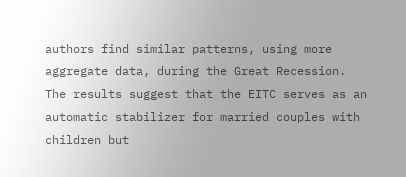authors find similar patterns, using more aggregate data, during the Great Recession. The results suggest that the EITC serves as an automatic stabilizer for married couples with children but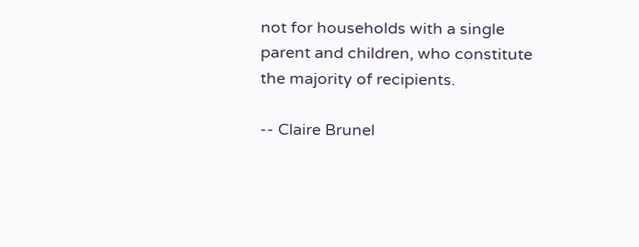not for households with a single parent and children, who constitute the majority of recipients.

-- Claire Brunel